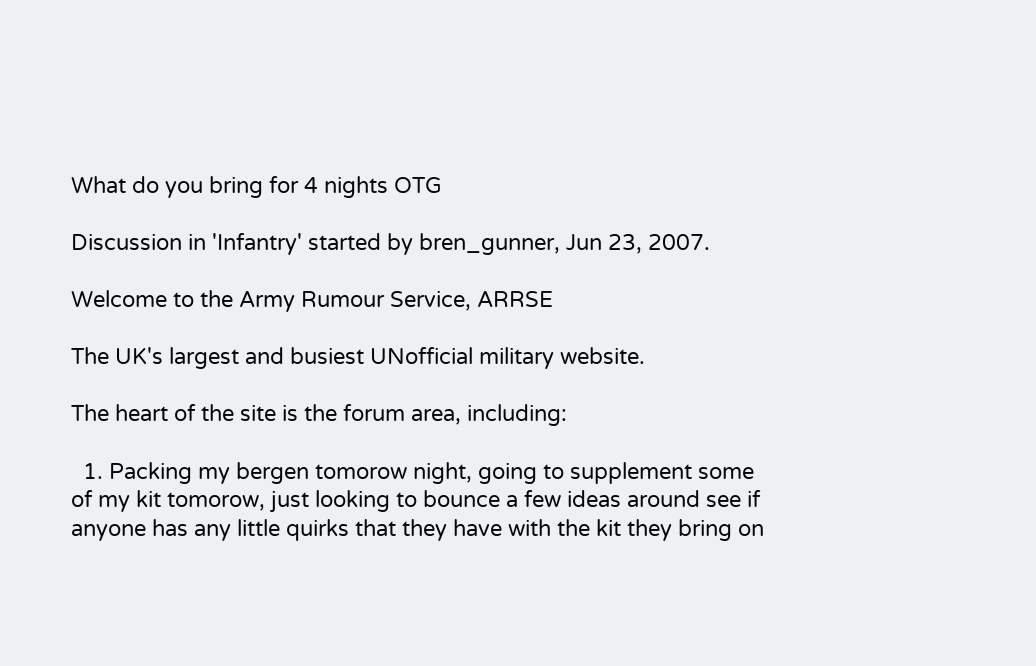What do you bring for 4 nights OTG

Discussion in 'Infantry' started by bren_gunner, Jun 23, 2007.

Welcome to the Army Rumour Service, ARRSE

The UK's largest and busiest UNofficial military website.

The heart of the site is the forum area, including:

  1. Packing my bergen tomorow night, going to supplement some of my kit tomorow, just looking to bounce a few ideas around see if anyone has any little quirks that they have with the kit they bring on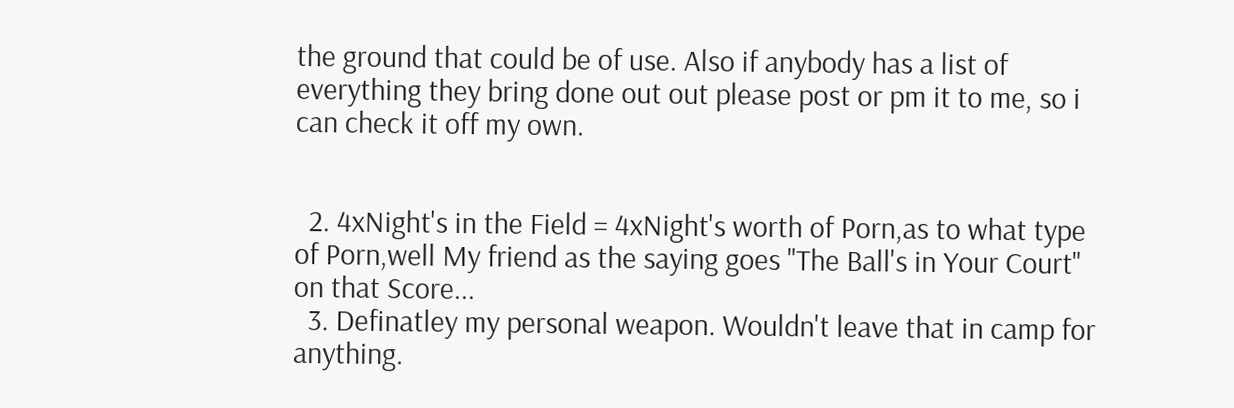the ground that could be of use. Also if anybody has a list of everything they bring done out out please post or pm it to me, so i can check it off my own.


  2. 4xNight's in the Field = 4xNight's worth of Porn,as to what type of Porn,well My friend as the saying goes "The Ball's in Your Court" on that Score...
  3. Definatley my personal weapon. Wouldn't leave that in camp for anything.